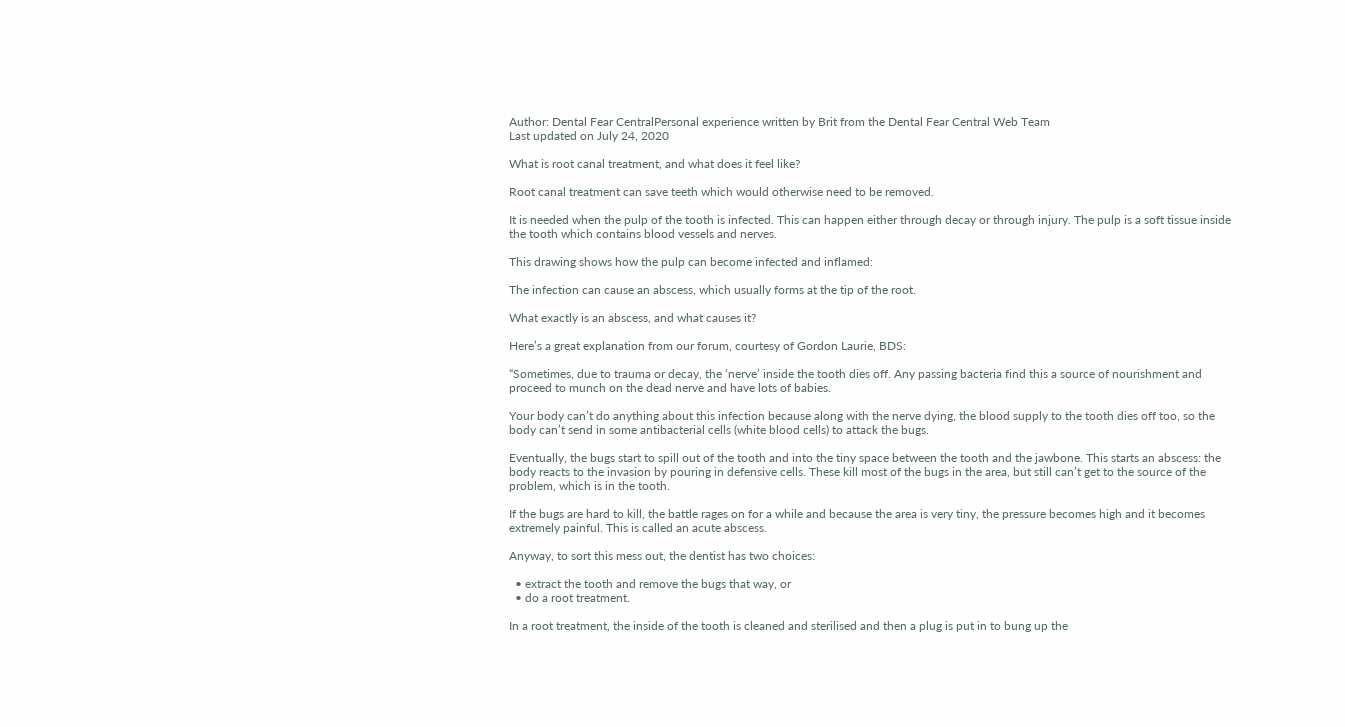Author: Dental Fear CentralPersonal experience written by Brit from the Dental Fear Central Web Team
Last updated on July 24, 2020

What is root canal treatment, and what does it feel like?

Root canal treatment can save teeth which would otherwise need to be removed.

It is needed when the pulp of the tooth is infected. This can happen either through decay or through injury. The pulp is a soft tissue inside the tooth which contains blood vessels and nerves.

This drawing shows how the pulp can become infected and inflamed:

The infection can cause an abscess, which usually forms at the tip of the root.

What exactly is an abscess, and what causes it?

Here’s a great explanation from our forum, courtesy of Gordon Laurie, BDS:

“Sometimes, due to trauma or decay, the ‘nerve’ inside the tooth dies off. Any passing bacteria find this a source of nourishment and proceed to munch on the dead nerve and have lots of babies.

Your body can’t do anything about this infection because along with the nerve dying, the blood supply to the tooth dies off too, so the body can’t send in some antibacterial cells (white blood cells) to attack the bugs.

Eventually, the bugs start to spill out of the tooth and into the tiny space between the tooth and the jawbone. This starts an abscess: the body reacts to the invasion by pouring in defensive cells. These kill most of the bugs in the area, but still can’t get to the source of the problem, which is in the tooth.

If the bugs are hard to kill, the battle rages on for a while and because the area is very tiny, the pressure becomes high and it becomes extremely painful. This is called an acute abscess.

Anyway, to sort this mess out, the dentist has two choices:

  • extract the tooth and remove the bugs that way, or
  • do a root treatment.

In a root treatment, the inside of the tooth is cleaned and sterilised and then a plug is put in to bung up the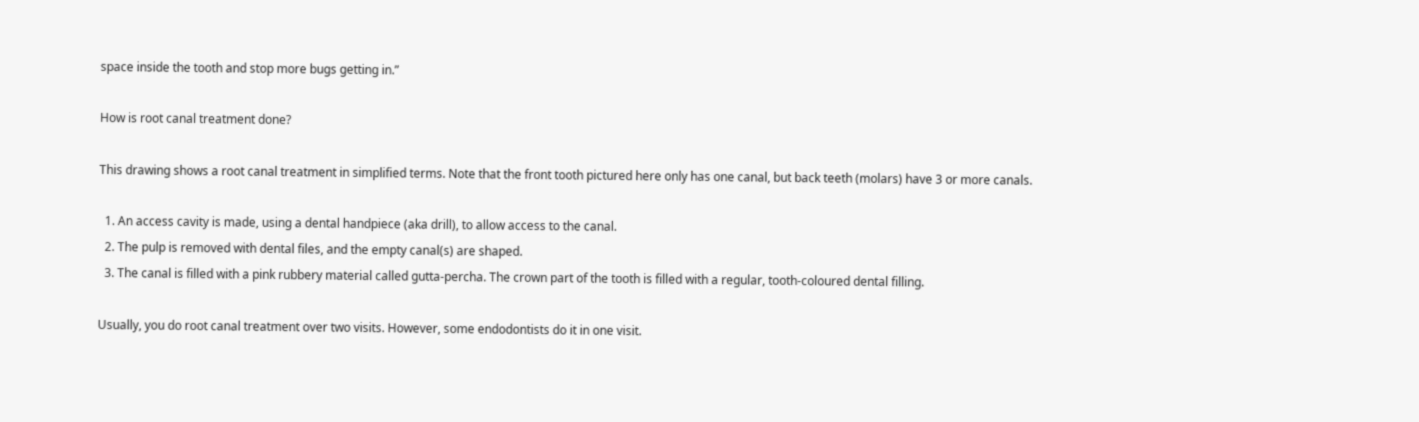space inside the tooth and stop more bugs getting in.”

How is root canal treatment done?

This drawing shows a root canal treatment in simplified terms. Note that the front tooth pictured here only has one canal, but back teeth (molars) have 3 or more canals.

  1. An access cavity is made, using a dental handpiece (aka drill), to allow access to the canal.
  2. The pulp is removed with dental files, and the empty canal(s) are shaped.
  3. The canal is filled with a pink rubbery material called gutta-percha. The crown part of the tooth is filled with a regular, tooth-coloured dental filling.

Usually, you do root canal treatment over two visits. However, some endodontists do it in one visit.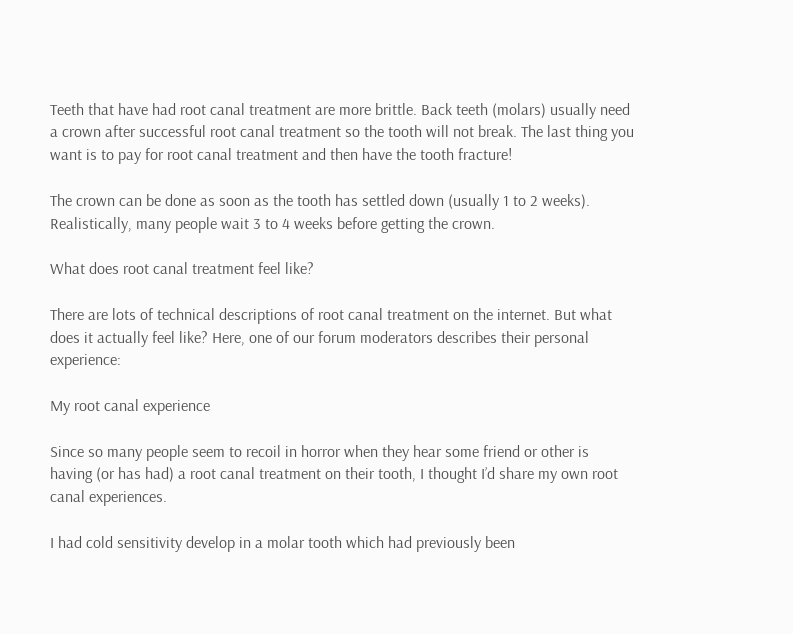Teeth that have had root canal treatment are more brittle. Back teeth (molars) usually need a crown after successful root canal treatment so the tooth will not break. The last thing you want is to pay for root canal treatment and then have the tooth fracture!

The crown can be done as soon as the tooth has settled down (usually 1 to 2 weeks). Realistically, many people wait 3 to 4 weeks before getting the crown.

What does root canal treatment feel like?

There are lots of technical descriptions of root canal treatment on the internet. But what does it actually feel like? Here, one of our forum moderators describes their personal experience:

My root canal experience

Since so many people seem to recoil in horror when they hear some friend or other is having (or has had) a root canal treatment on their tooth, I thought I’d share my own root canal experiences.

I had cold sensitivity develop in a molar tooth which had previously been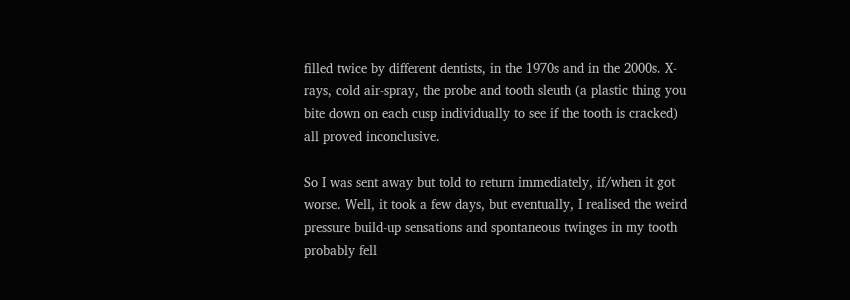filled twice by different dentists, in the 1970s and in the 2000s. X-rays, cold air-spray, the probe and tooth sleuth (a plastic thing you bite down on each cusp individually to see if the tooth is cracked) all proved inconclusive.

So I was sent away but told to return immediately, if/when it got worse. Well, it took a few days, but eventually, I realised the weird pressure build-up sensations and spontaneous twinges in my tooth probably fell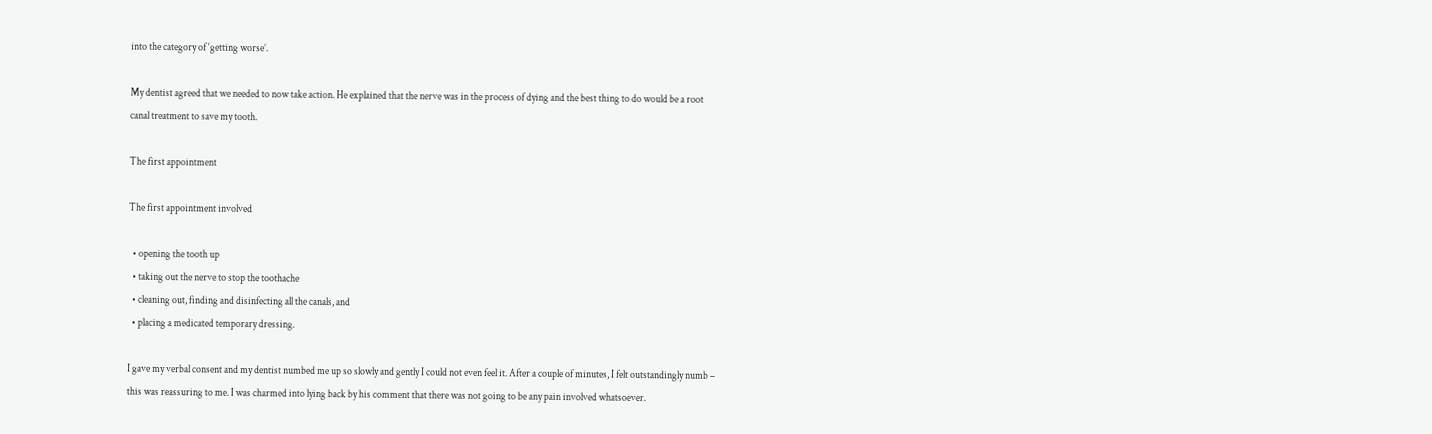into the category of ‘getting worse’.

My dentist agreed that we needed to now take action. He explained that the nerve was in the process of dying and the best thing to do would be a root canal treatment to save my tooth.

The first appointment

The first appointment involved

  • opening the tooth up
  • taking out the nerve to stop the toothache
  • cleaning out, finding and disinfecting all the canals, and
  • placing a medicated temporary dressing.

I gave my verbal consent and my dentist numbed me up so slowly and gently I could not even feel it. After a couple of minutes, I felt outstandingly numb – this was reassuring to me. I was charmed into lying back by his comment that there was not going to be any pain involved whatsoever.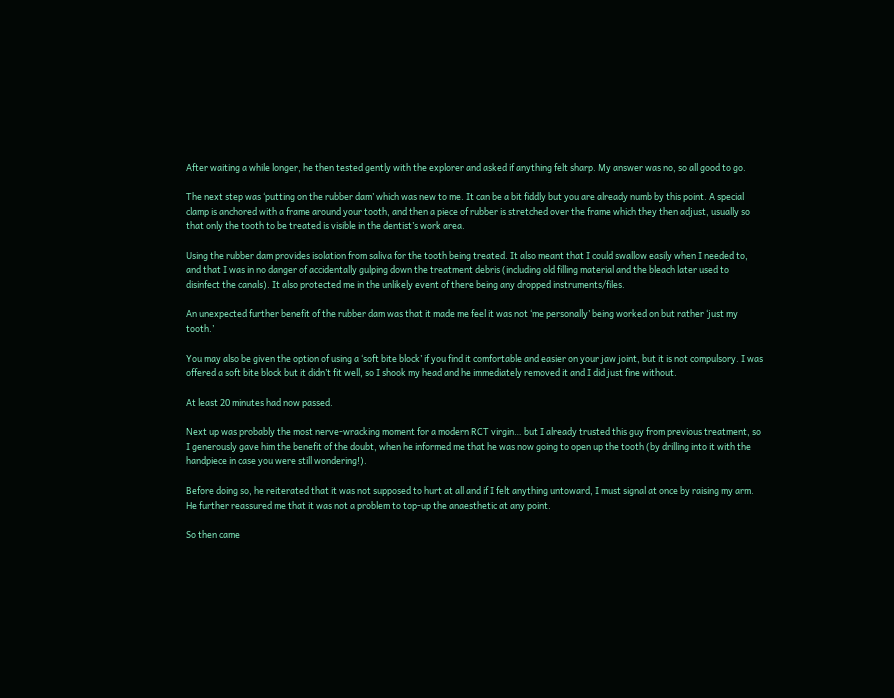After waiting a while longer, he then tested gently with the explorer and asked if anything felt sharp. My answer was no, so all good to go.

The next step was ‘putting on the rubber dam’ which was new to me. It can be a bit fiddly but you are already numb by this point. A special clamp is anchored with a frame around your tooth, and then a piece of rubber is stretched over the frame which they then adjust, usually so that only the tooth to be treated is visible in the dentist’s work area.

Using the rubber dam provides isolation from saliva for the tooth being treated. It also meant that I could swallow easily when I needed to, and that I was in no danger of accidentally gulping down the treatment debris (including old filling material and the bleach later used to disinfect the canals). It also protected me in the unlikely event of there being any dropped instruments/files.

An unexpected further benefit of the rubber dam was that it made me feel it was not ‘me personally’ being worked on but rather ‘just my tooth.’

You may also be given the option of using a ‘soft bite block’ if you find it comfortable and easier on your jaw joint, but it is not compulsory. I was offered a soft bite block but it didn’t fit well, so I shook my head and he immediately removed it and I did just fine without.

At least 20 minutes had now passed.

Next up was probably the most nerve-wracking moment for a modern RCT virgin… but I already trusted this guy from previous treatment, so I generously gave him the benefit of the doubt, when he informed me that he was now going to open up the tooth (by drilling into it with the handpiece in case you were still wondering!).

Before doing so, he reiterated that it was not supposed to hurt at all and if I felt anything untoward, I must signal at once by raising my arm. He further reassured me that it was not a problem to top-up the anaesthetic at any point.

So then came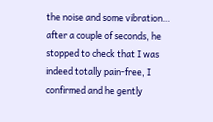the noise and some vibration… after a couple of seconds, he stopped to check that I was indeed totally pain-free, I confirmed and he gently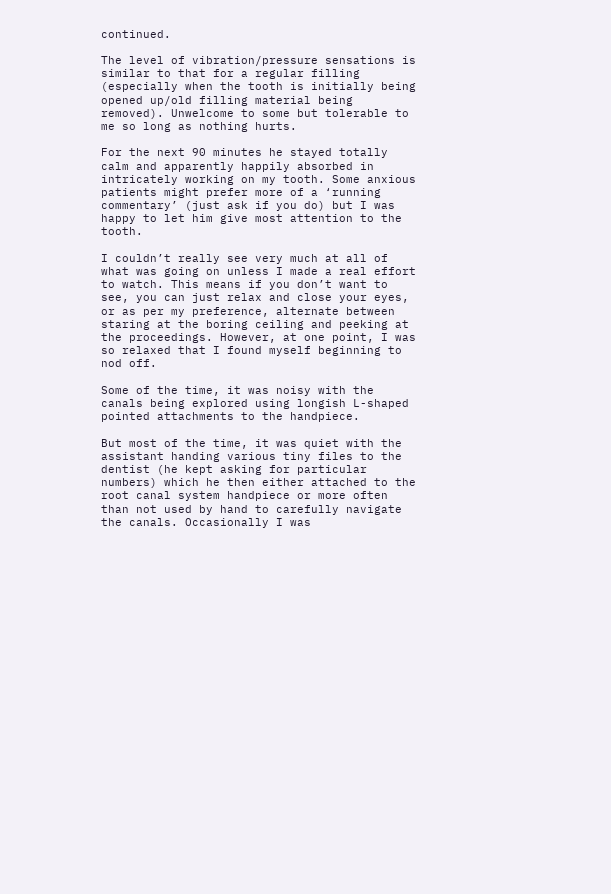continued.

The level of vibration/pressure sensations is similar to that for a regular filling (especially when the tooth is initially being opened up/old filling material being removed). Unwelcome to some but tolerable to me so long as nothing hurts.

For the next 90 minutes he stayed totally calm and apparently happily absorbed in intricately working on my tooth. Some anxious patients might prefer more of a ‘running commentary’ (just ask if you do) but I was happy to let him give most attention to the tooth.

I couldn’t really see very much at all of what was going on unless I made a real effort to watch. This means if you don’t want to see, you can just relax and close your eyes, or as per my preference, alternate between staring at the boring ceiling and peeking at the proceedings. However, at one point, I was so relaxed that I found myself beginning to nod off.

Some of the time, it was noisy with the canals being explored using longish L-shaped pointed attachments to the handpiece.

But most of the time, it was quiet with the assistant handing various tiny files to the dentist (he kept asking for particular numbers) which he then either attached to the root canal system handpiece or more often than not used by hand to carefully navigate the canals. Occasionally I was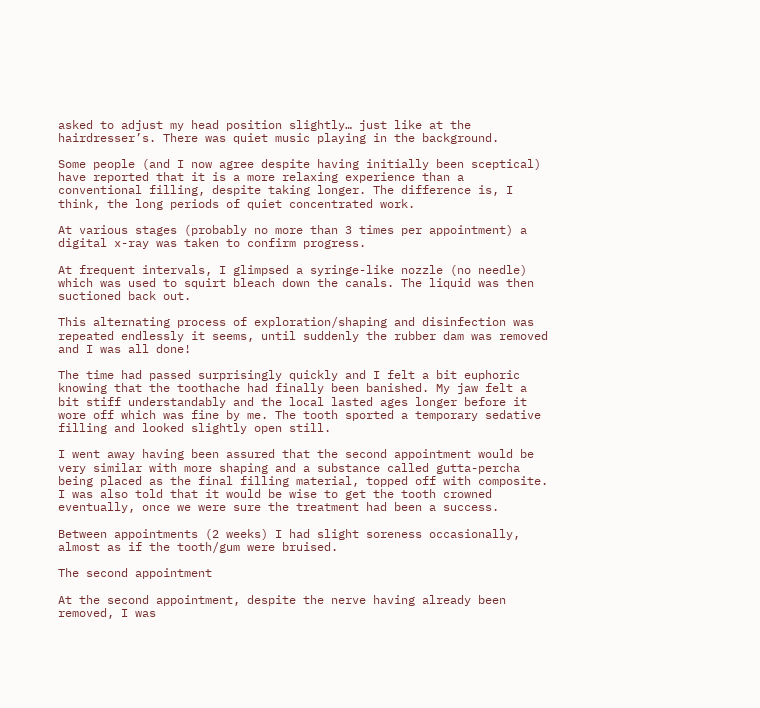asked to adjust my head position slightly… just like at the hairdresser’s. There was quiet music playing in the background.

Some people (and I now agree despite having initially been sceptical) have reported that it is a more relaxing experience than a conventional filling, despite taking longer. The difference is, I think, the long periods of quiet concentrated work.

At various stages (probably no more than 3 times per appointment) a digital x-ray was taken to confirm progress.

At frequent intervals, I glimpsed a syringe-like nozzle (no needle) which was used to squirt bleach down the canals. The liquid was then suctioned back out.

This alternating process of exploration/shaping and disinfection was repeated endlessly it seems, until suddenly the rubber dam was removed and I was all done!

The time had passed surprisingly quickly and I felt a bit euphoric knowing that the toothache had finally been banished. My jaw felt a bit stiff understandably and the local lasted ages longer before it wore off which was fine by me. The tooth sported a temporary sedative filling and looked slightly open still.

I went away having been assured that the second appointment would be very similar with more shaping and a substance called gutta-percha being placed as the final filling material, topped off with composite. I was also told that it would be wise to get the tooth crowned eventually, once we were sure the treatment had been a success.

Between appointments (2 weeks) I had slight soreness occasionally, almost as if the tooth/gum were bruised.

The second appointment

At the second appointment, despite the nerve having already been removed, I was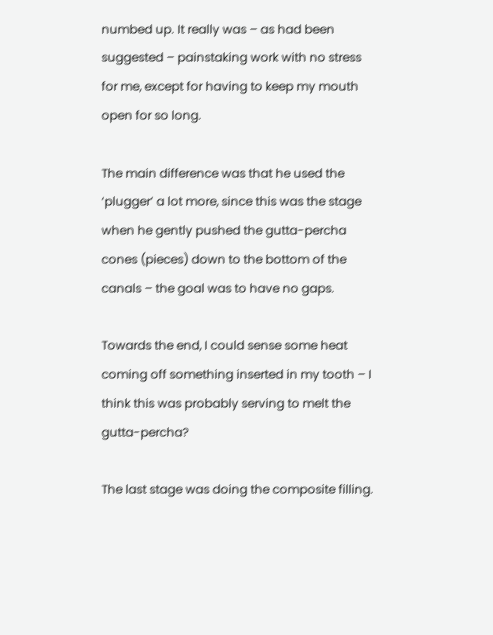numbed up. It really was – as had been suggested – painstaking work with no stress for me, except for having to keep my mouth open for so long.

The main difference was that he used the ‘plugger’ a lot more, since this was the stage when he gently pushed the gutta-percha cones (pieces) down to the bottom of the canals – the goal was to have no gaps.

Towards the end, I could sense some heat coming off something inserted in my tooth – I think this was probably serving to melt the gutta-percha?

The last stage was doing the composite filling.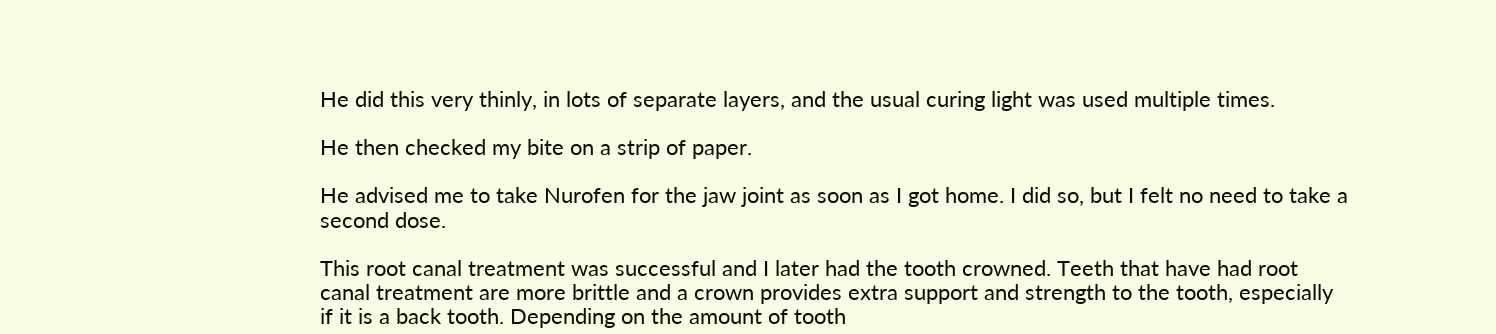He did this very thinly, in lots of separate layers, and the usual curing light was used multiple times.

He then checked my bite on a strip of paper.

He advised me to take Nurofen for the jaw joint as soon as I got home. I did so, but I felt no need to take a second dose.

This root canal treatment was successful and I later had the tooth crowned. Teeth that have had root canal treatment are more brittle and a crown provides extra support and strength to the tooth, especially if it is a back tooth. Depending on the amount of tooth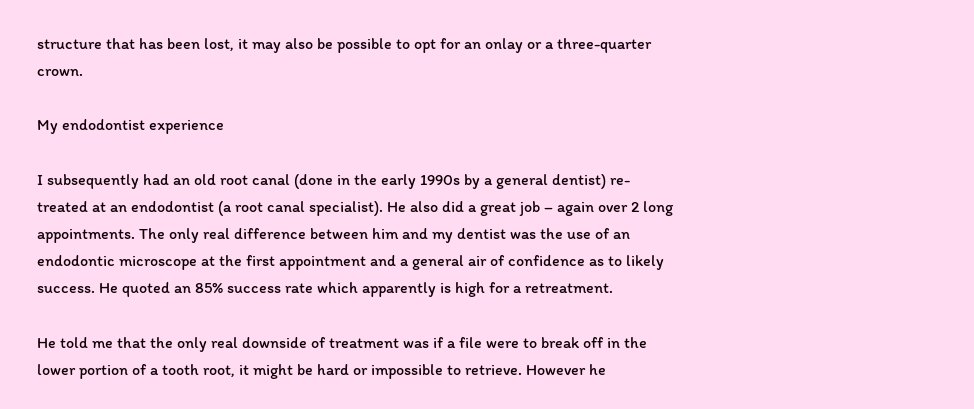structure that has been lost, it may also be possible to opt for an onlay or a three-quarter crown.

My endodontist experience

I subsequently had an old root canal (done in the early 1990s by a general dentist) re-treated at an endodontist (a root canal specialist). He also did a great job – again over 2 long appointments. The only real difference between him and my dentist was the use of an endodontic microscope at the first appointment and a general air of confidence as to likely success. He quoted an 85% success rate which apparently is high for a retreatment.

He told me that the only real downside of treatment was if a file were to break off in the lower portion of a tooth root, it might be hard or impossible to retrieve. However he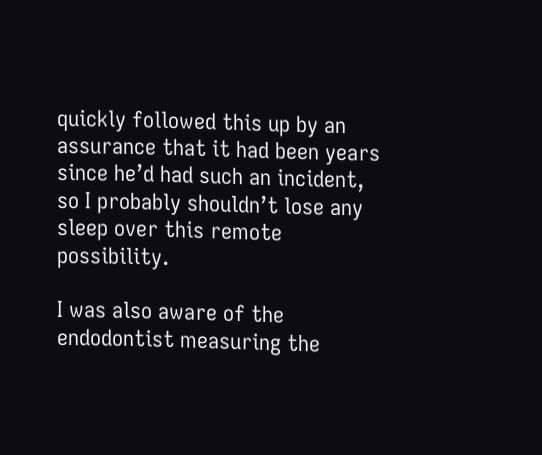quickly followed this up by an assurance that it had been years since he’d had such an incident, so I probably shouldn’t lose any sleep over this remote possibility.

I was also aware of the endodontist measuring the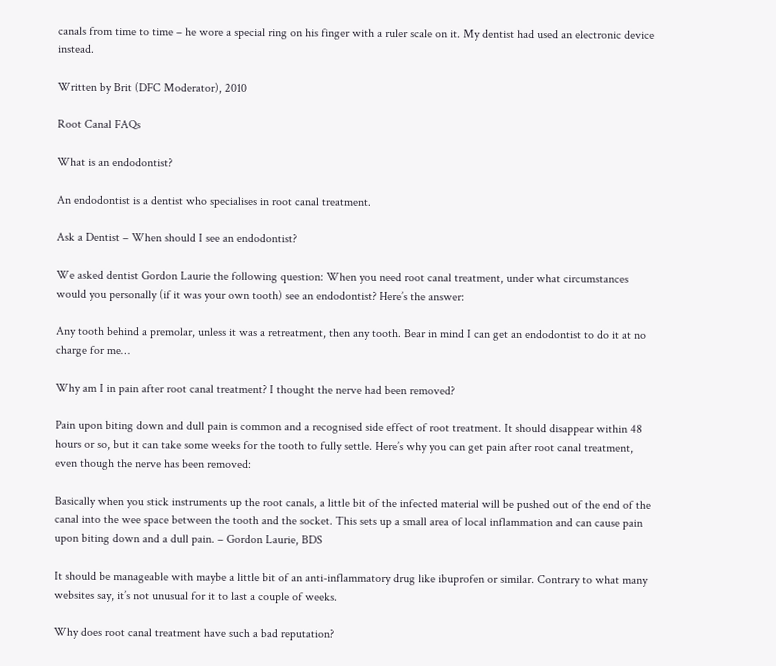canals from time to time – he wore a special ring on his finger with a ruler scale on it. My dentist had used an electronic device instead.

Written by Brit (DFC Moderator), 2010

Root Canal FAQs

What is an endodontist?

An endodontist is a dentist who specialises in root canal treatment.

Ask a Dentist – When should I see an endodontist?

We asked dentist Gordon Laurie the following question: When you need root canal treatment, under what circumstances would you personally (if it was your own tooth) see an endodontist? Here’s the answer:

Any tooth behind a premolar, unless it was a retreatment, then any tooth. Bear in mind I can get an endodontist to do it at no charge for me…

Why am I in pain after root canal treatment? I thought the nerve had been removed?

Pain upon biting down and dull pain is common and a recognised side effect of root treatment. It should disappear within 48 hours or so, but it can take some weeks for the tooth to fully settle. Here’s why you can get pain after root canal treatment, even though the nerve has been removed:

Basically when you stick instruments up the root canals, a little bit of the infected material will be pushed out of the end of the canal into the wee space between the tooth and the socket. This sets up a small area of local inflammation and can cause pain upon biting down and a dull pain. – Gordon Laurie, BDS

It should be manageable with maybe a little bit of an anti-inflammatory drug like ibuprofen or similar. Contrary to what many websites say, it’s not unusual for it to last a couple of weeks.

Why does root canal treatment have such a bad reputation?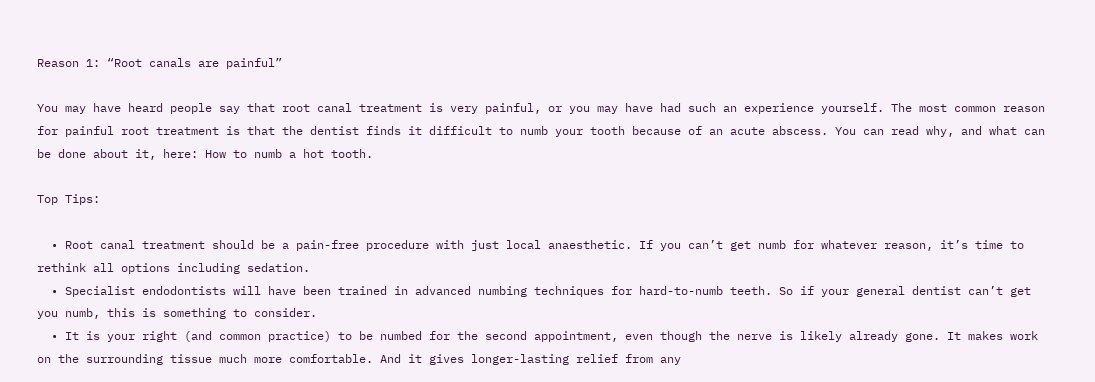Reason 1: “Root canals are painful”

You may have heard people say that root canal treatment is very painful, or you may have had such an experience yourself. The most common reason for painful root treatment is that the dentist finds it difficult to numb your tooth because of an acute abscess. You can read why, and what can be done about it, here: How to numb a hot tooth.

Top Tips:

  • Root canal treatment should be a pain-free procedure with just local anaesthetic. If you can’t get numb for whatever reason, it’s time to rethink all options including sedation.
  • Specialist endodontists will have been trained in advanced numbing techniques for hard-to-numb teeth. So if your general dentist can’t get you numb, this is something to consider.
  • It is your right (and common practice) to be numbed for the second appointment, even though the nerve is likely already gone. It makes work on the surrounding tissue much more comfortable. And it gives longer-lasting relief from any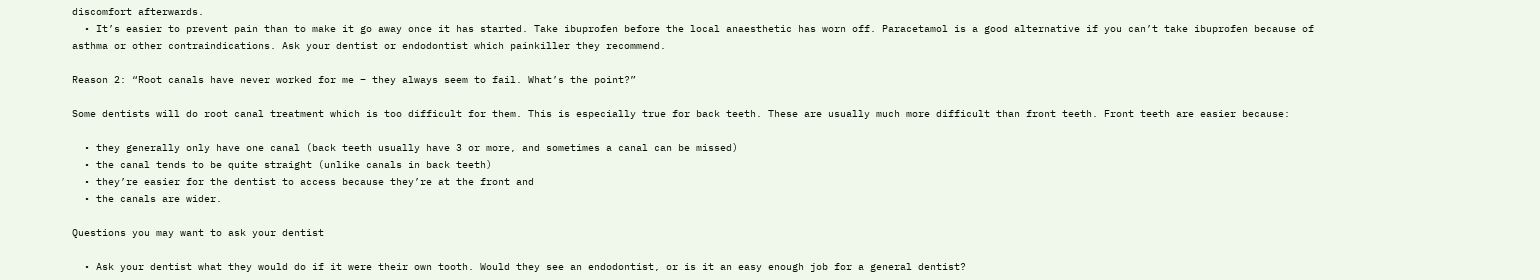discomfort afterwards.
  • It’s easier to prevent pain than to make it go away once it has started. Take ibuprofen before the local anaesthetic has worn off. Paracetamol is a good alternative if you can’t take ibuprofen because of asthma or other contraindications. Ask your dentist or endodontist which painkiller they recommend.

Reason 2: “Root canals have never worked for me – they always seem to fail. What’s the point?”

Some dentists will do root canal treatment which is too difficult for them. This is especially true for back teeth. These are usually much more difficult than front teeth. Front teeth are easier because:

  • they generally only have one canal (back teeth usually have 3 or more, and sometimes a canal can be missed)
  • the canal tends to be quite straight (unlike canals in back teeth)
  • they’re easier for the dentist to access because they’re at the front and
  • the canals are wider.

Questions you may want to ask your dentist

  • Ask your dentist what they would do if it were their own tooth. Would they see an endodontist, or is it an easy enough job for a general dentist?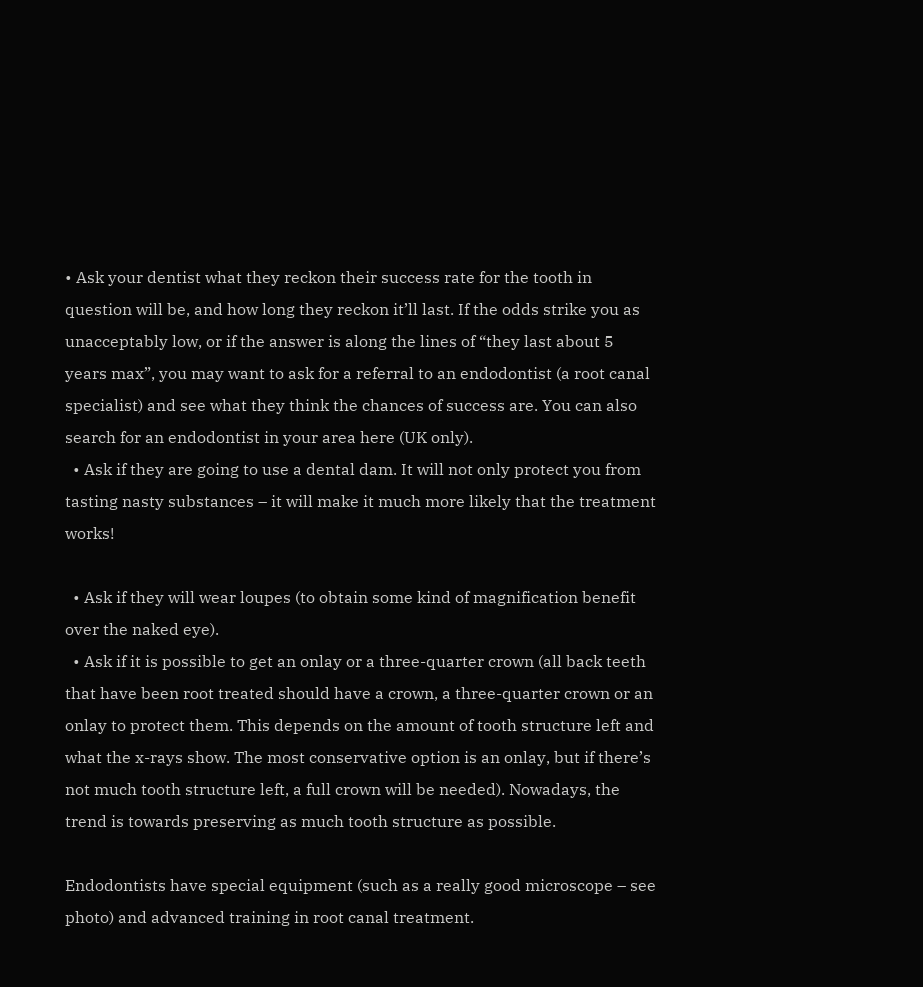• Ask your dentist what they reckon their success rate for the tooth in question will be, and how long they reckon it’ll last. If the odds strike you as unacceptably low, or if the answer is along the lines of “they last about 5 years max”, you may want to ask for a referral to an endodontist (a root canal specialist) and see what they think the chances of success are. You can also search for an endodontist in your area here (UK only).
  • Ask if they are going to use a dental dam. It will not only protect you from tasting nasty substances – it will make it much more likely that the treatment works!

  • Ask if they will wear loupes (to obtain some kind of magnification benefit over the naked eye).
  • Ask if it is possible to get an onlay or a three-quarter crown (all back teeth that have been root treated should have a crown, a three-quarter crown or an onlay to protect them. This depends on the amount of tooth structure left and what the x-rays show. The most conservative option is an onlay, but if there’s not much tooth structure left, a full crown will be needed). Nowadays, the trend is towards preserving as much tooth structure as possible.

Endodontists have special equipment (such as a really good microscope – see photo) and advanced training in root canal treatment.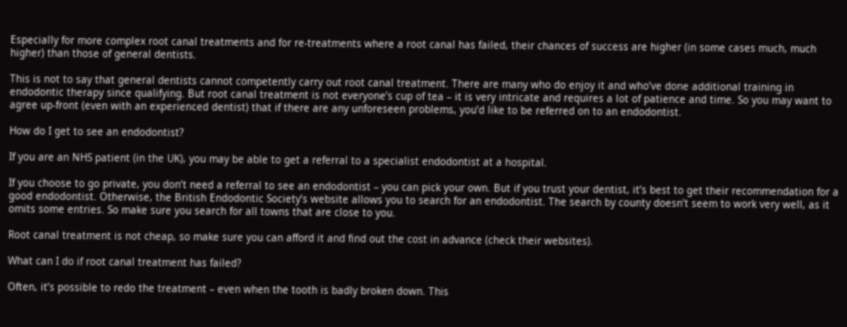Especially for more complex root canal treatments and for re-treatments where a root canal has failed, their chances of success are higher (in some cases much, much higher) than those of general dentists.

This is not to say that general dentists cannot competently carry out root canal treatment. There are many who do enjoy it and who’ve done additional training in endodontic therapy since qualifying. But root canal treatment is not everyone’s cup of tea – it is very intricate and requires a lot of patience and time. So you may want to agree up-front (even with an experienced dentist) that if there are any unforeseen problems, you’d like to be referred on to an endodontist.

How do I get to see an endodontist?

If you are an NHS patient (in the UK), you may be able to get a referral to a specialist endodontist at a hospital.

If you choose to go private, you don’t need a referral to see an endodontist – you can pick your own. But if you trust your dentist, it’s best to get their recommendation for a good endodontist. Otherwise, the British Endodontic Society’s website allows you to search for an endodontist. The search by county doesn’t seem to work very well, as it omits some entries. So make sure you search for all towns that are close to you.

Root canal treatment is not cheap, so make sure you can afford it and find out the cost in advance (check their websites).

What can I do if root canal treatment has failed?

Often, it’s possible to redo the treatment – even when the tooth is badly broken down. This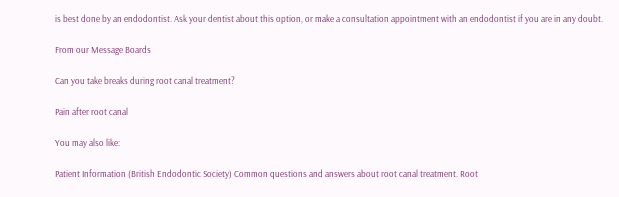is best done by an endodontist. Ask your dentist about this option, or make a consultation appointment with an endodontist if you are in any doubt.

From our Message Boards

Can you take breaks during root canal treatment?

Pain after root canal

You may also like:

Patient Information (British Endodontic Society) Common questions and answers about root canal treatment. Root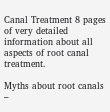Canal Treatment 8 pages of very detailed information about all aspects of root canal treatment.

Myths about root canals –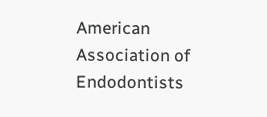American Association of Endodontists